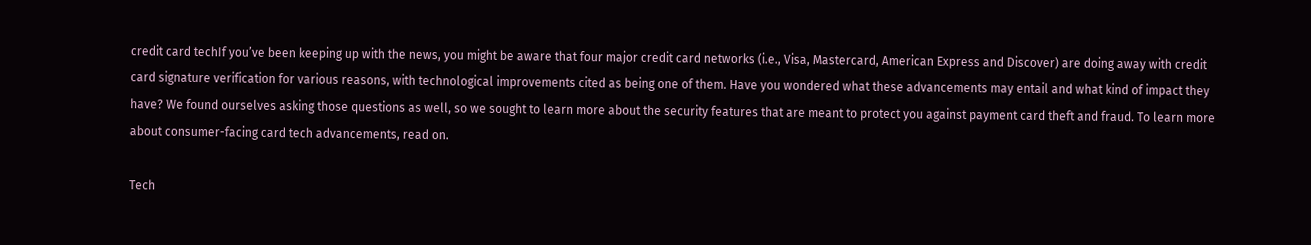credit card techIf you’ve been keeping up with the news, you might be aware that four major credit card networks (i.e., Visa, Mastercard, American Express and Discover) are doing away with credit card signature verification for various reasons, with technological improvements cited as being one of them. Have you wondered what these advancements may entail and what kind of impact they have? We found ourselves asking those questions as well, so we sought to learn more about the security features that are meant to protect you against payment card theft and fraud. To learn more about consumer-facing card tech advancements, read on.

Tech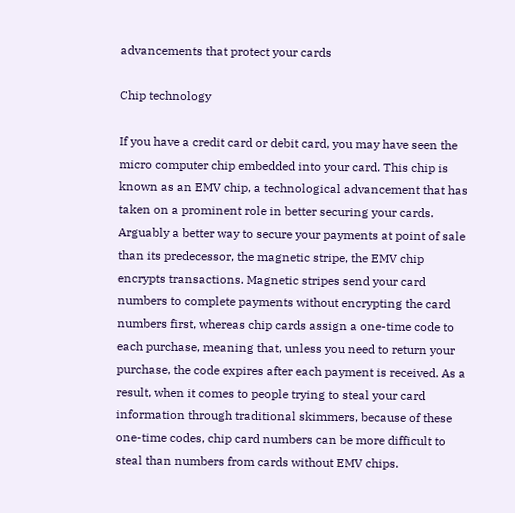advancements that protect your cards

Chip technology

If you have a credit card or debit card, you may have seen the micro computer chip embedded into your card. This chip is known as an EMV chip, a technological advancement that has taken on a prominent role in better securing your cards. Arguably a better way to secure your payments at point of sale than its predecessor, the magnetic stripe, the EMV chip encrypts transactions. Magnetic stripes send your card numbers to complete payments without encrypting the card numbers first, whereas chip cards assign a one-time code to each purchase, meaning that, unless you need to return your purchase, the code expires after each payment is received. As a result, when it comes to people trying to steal your card information through traditional skimmers, because of these one-time codes, chip card numbers can be more difficult to steal than numbers from cards without EMV chips.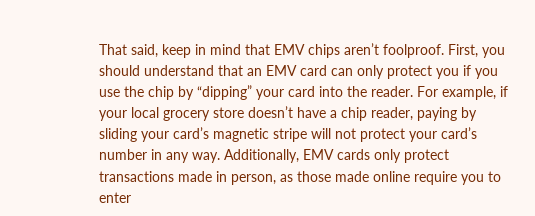That said, keep in mind that EMV chips aren’t foolproof. First, you should understand that an EMV card can only protect you if you use the chip by “dipping” your card into the reader. For example, if your local grocery store doesn’t have a chip reader, paying by sliding your card’s magnetic stripe will not protect your card’s number in any way. Additionally, EMV cards only protect transactions made in person, as those made online require you to enter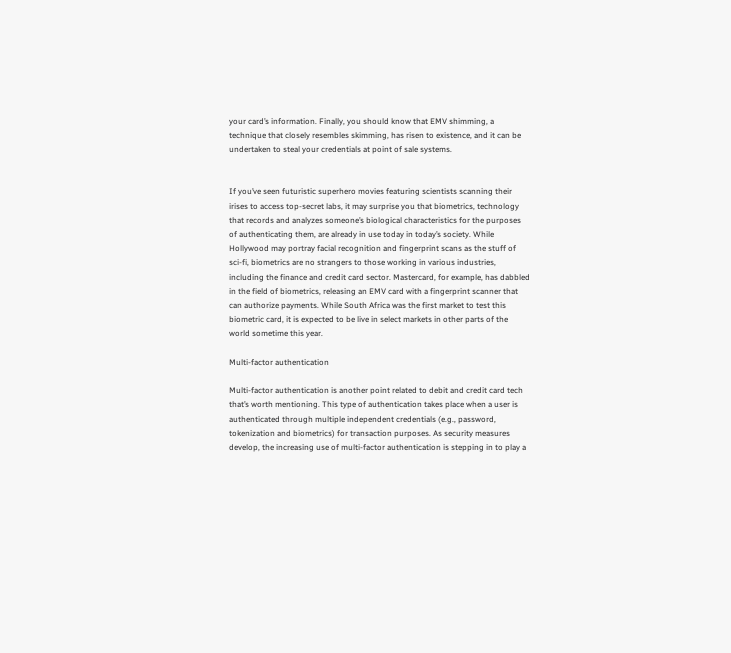your card’s information. Finally, you should know that EMV shimming, a technique that closely resembles skimming, has risen to existence, and it can be undertaken to steal your credentials at point of sale systems.


If you’ve seen futuristic superhero movies featuring scientists scanning their irises to access top-secret labs, it may surprise you that biometrics, technology that records and analyzes someone’s biological characteristics for the purposes of authenticating them, are already in use today in today’s society. While Hollywood may portray facial recognition and fingerprint scans as the stuff of sci-fi, biometrics are no strangers to those working in various industries, including the finance and credit card sector. Mastercard, for example, has dabbled in the field of biometrics, releasing an EMV card with a fingerprint scanner that can authorize payments. While South Africa was the first market to test this biometric card, it is expected to be live in select markets in other parts of the world sometime this year.

Multi-factor authentication

Multi-factor authentication is another point related to debit and credit card tech that’s worth mentioning. This type of authentication takes place when a user is authenticated through multiple independent credentials (e.g., password, tokenization and biometrics) for transaction purposes. As security measures develop, the increasing use of multi-factor authentication is stepping in to play a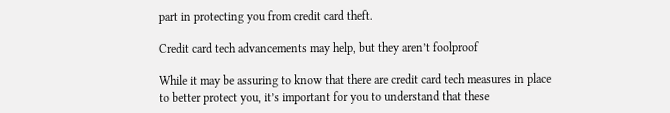part in protecting you from credit card theft.

Credit card tech advancements may help, but they aren’t foolproof

While it may be assuring to know that there are credit card tech measures in place to better protect you, it’s important for you to understand that these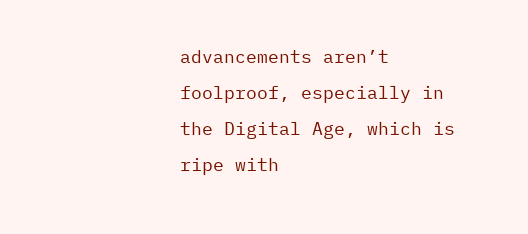advancements aren’t foolproof, especially in the Digital Age, which is ripe with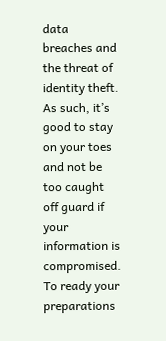data breaches and the threat of identity theft. As such, it’s good to stay on your toes and not be too caught off guard if your information is compromised. To ready your preparations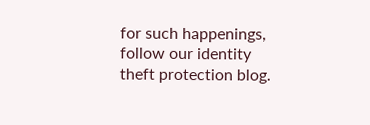for such happenings, follow our identity theft protection blog.